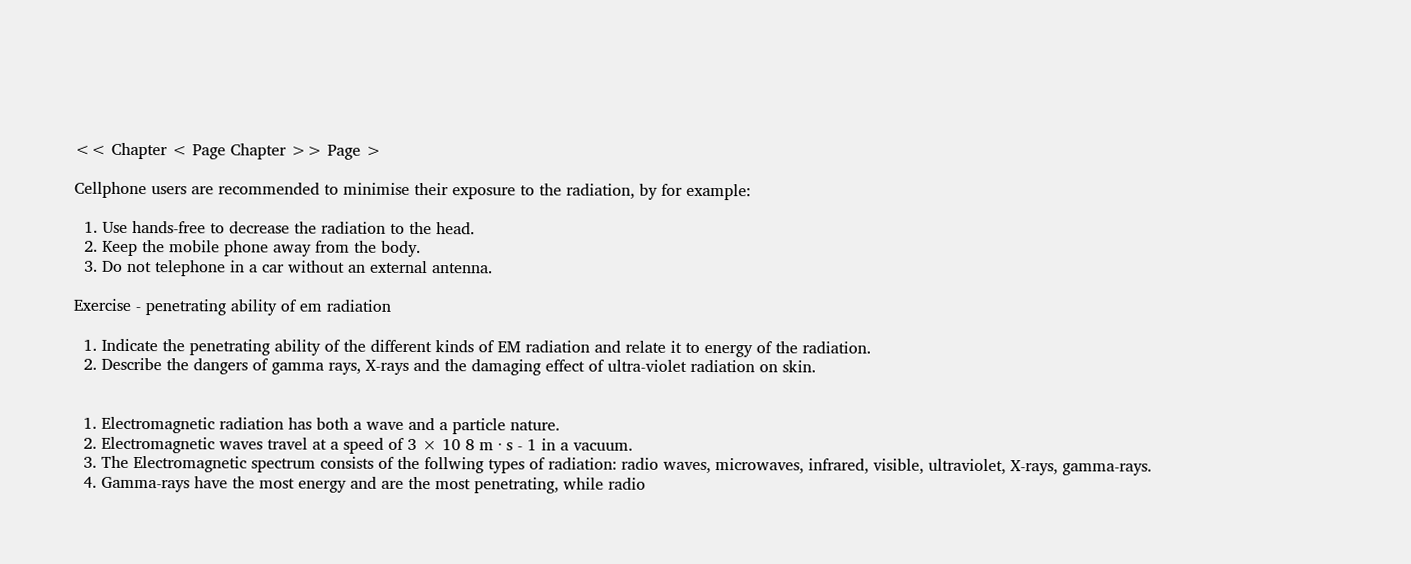<< Chapter < Page Chapter >> Page >

Cellphone users are recommended to minimise their exposure to the radiation, by for example:

  1. Use hands-free to decrease the radiation to the head.
  2. Keep the mobile phone away from the body.
  3. Do not telephone in a car without an external antenna.

Exercise - penetrating ability of em radiation

  1. Indicate the penetrating ability of the different kinds of EM radiation and relate it to energy of the radiation.
  2. Describe the dangers of gamma rays, X-rays and the damaging effect of ultra-violet radiation on skin.


  1. Electromagnetic radiation has both a wave and a particle nature.
  2. Electromagnetic waves travel at a speed of 3 × 10 8 m · s - 1 in a vacuum.
  3. The Electromagnetic spectrum consists of the follwing types of radiation: radio waves, microwaves, infrared, visible, ultraviolet, X-rays, gamma-rays.
  4. Gamma-rays have the most energy and are the most penetrating, while radio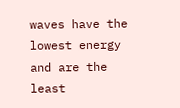waves have the lowest energy and are the least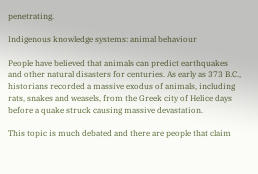penetrating.

Indigenous knowledge systems: animal behaviour

People have believed that animals can predict earthquakes and other natural disasters for centuries. As early as 373 B.C., historians recorded a massive exodus of animals, including rats, snakes and weasels, from the Greek city of Helice days before a quake struck causing massive devastation.

This topic is much debated and there are people that claim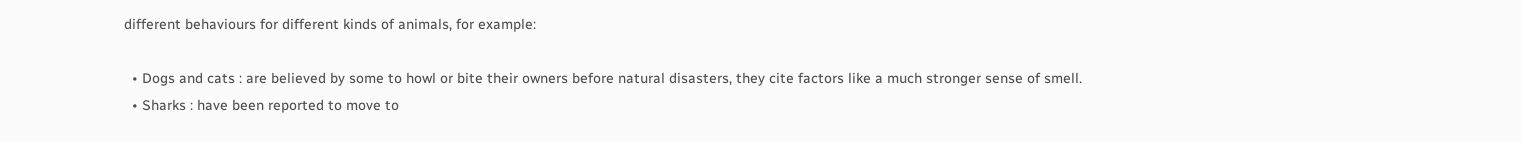different behaviours for different kinds of animals, for example:

  • Dogs and cats : are believed by some to howl or bite their owners before natural disasters, they cite factors like a much stronger sense of smell.
  • Sharks : have been reported to move to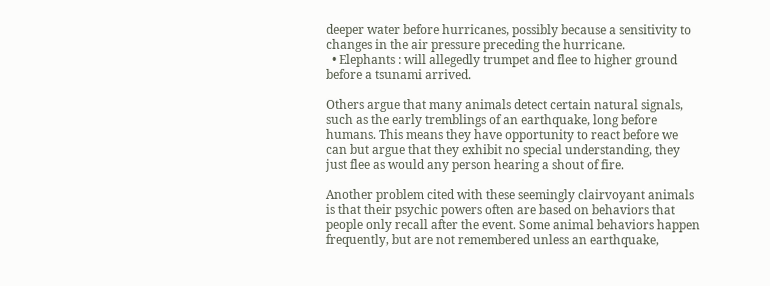deeper water before hurricanes, possibly because a sensitivity to changes in the air pressure preceding the hurricane.
  • Elephants : will allegedly trumpet and flee to higher ground before a tsunami arrived.

Others argue that many animals detect certain natural signals, such as the early tremblings of an earthquake, long before humans. This means they have opportunity to react before we can but argue that they exhibit no special understanding, they just flee as would any person hearing a shout of fire.

Another problem cited with these seemingly clairvoyant animals is that their psychic powers often are based on behaviors that people only recall after the event. Some animal behaviors happen frequently, but are not remembered unless an earthquake,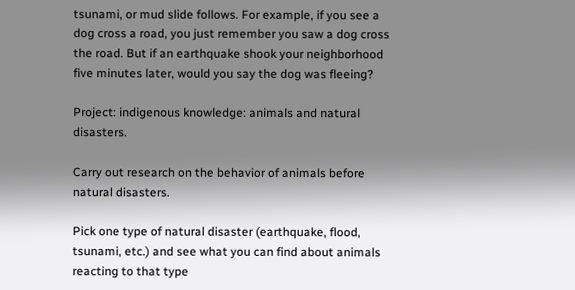tsunami, or mud slide follows. For example, if you see a dog cross a road, you just remember you saw a dog cross the road. But if an earthquake shook your neighborhood five minutes later, would you say the dog was fleeing?

Project: indigenous knowledge: animals and natural disasters.

Carry out research on the behavior of animals before natural disasters.

Pick one type of natural disaster (earthquake, flood, tsunami, etc.) and see what you can find about animals reacting to that type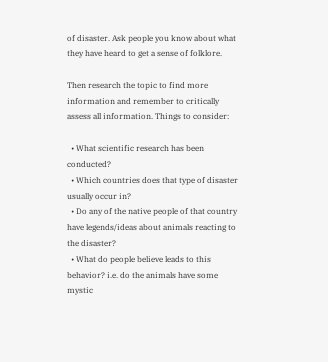of disaster. Ask people you know about what they have heard to get a sense of folklore.

Then research the topic to find more information and remember to critically assess all information. Things to consider:

  • What scientific research has been conducted?
  • Which countries does that type of disaster usually occur in?
  • Do any of the native people of that country have legends/ideas about animals reacting to the disaster?
  • What do people believe leads to this behavior? i.e. do the animals have some mystic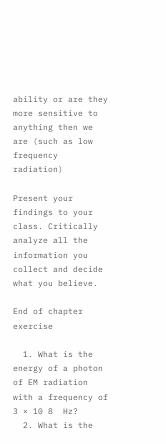ability or are they more sensitive to anything then we are (such as low frequency radiation)

Present your findings to your class. Critically analyze all the information you collect and decide what you believe.

End of chapter exercise

  1. What is the energy of a photon of EM radiation with a frequency of 3 × 10 8  Hz?
  2. What is the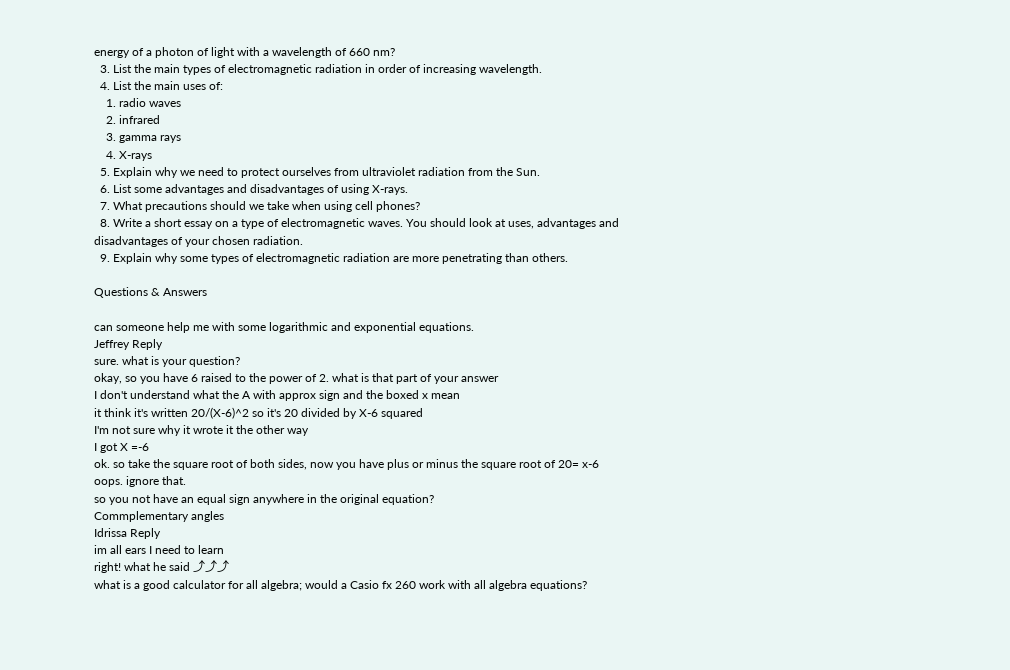energy of a photon of light with a wavelength of 660 nm?
  3. List the main types of electromagnetic radiation in order of increasing wavelength.
  4. List the main uses of:
    1. radio waves
    2. infrared
    3. gamma rays
    4. X-rays
  5. Explain why we need to protect ourselves from ultraviolet radiation from the Sun.
  6. List some advantages and disadvantages of using X-rays.
  7. What precautions should we take when using cell phones?
  8. Write a short essay on a type of electromagnetic waves. You should look at uses, advantages and disadvantages of your chosen radiation.
  9. Explain why some types of electromagnetic radiation are more penetrating than others.

Questions & Answers

can someone help me with some logarithmic and exponential equations.
Jeffrey Reply
sure. what is your question?
okay, so you have 6 raised to the power of 2. what is that part of your answer
I don't understand what the A with approx sign and the boxed x mean
it think it's written 20/(X-6)^2 so it's 20 divided by X-6 squared
I'm not sure why it wrote it the other way
I got X =-6
ok. so take the square root of both sides, now you have plus or minus the square root of 20= x-6
oops. ignore that.
so you not have an equal sign anywhere in the original equation?
Commplementary angles
Idrissa Reply
im all ears I need to learn
right! what he said ⤴⤴⤴
what is a good calculator for all algebra; would a Casio fx 260 work with all algebra equations?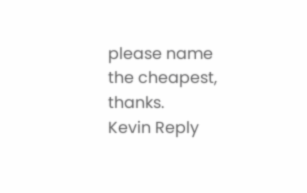please name the cheapest, thanks.
Kevin Reply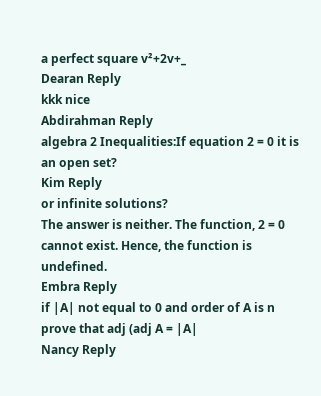a perfect square v²+2v+_
Dearan Reply
kkk nice
Abdirahman Reply
algebra 2 Inequalities:If equation 2 = 0 it is an open set?
Kim Reply
or infinite solutions?
The answer is neither. The function, 2 = 0 cannot exist. Hence, the function is undefined.
Embra Reply
if |A| not equal to 0 and order of A is n prove that adj (adj A = |A|
Nancy Reply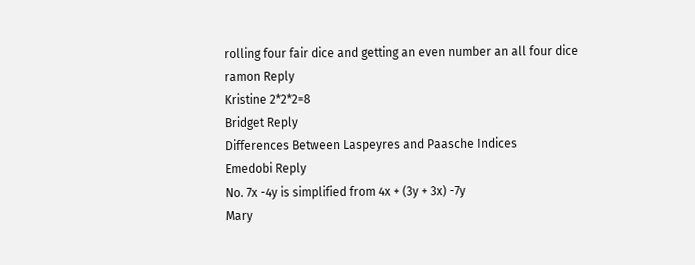rolling four fair dice and getting an even number an all four dice
ramon Reply
Kristine 2*2*2=8
Bridget Reply
Differences Between Laspeyres and Paasche Indices
Emedobi Reply
No. 7x -4y is simplified from 4x + (3y + 3x) -7y
Mary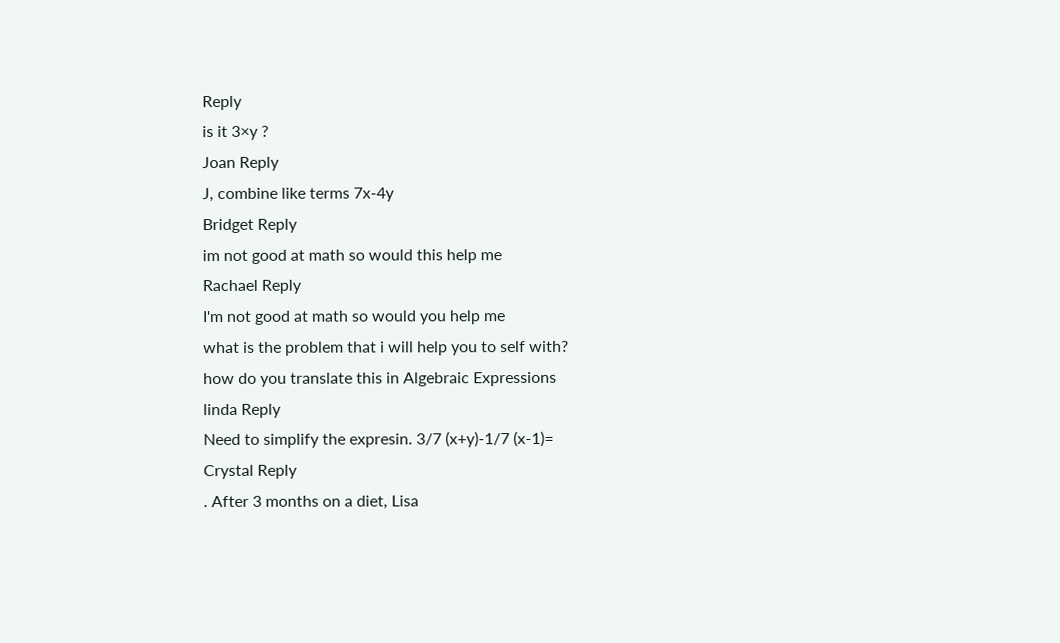Reply
is it 3×y ?
Joan Reply
J, combine like terms 7x-4y
Bridget Reply
im not good at math so would this help me
Rachael Reply
I'm not good at math so would you help me
what is the problem that i will help you to self with?
how do you translate this in Algebraic Expressions
linda Reply
Need to simplify the expresin. 3/7 (x+y)-1/7 (x-1)=
Crystal Reply
. After 3 months on a diet, Lisa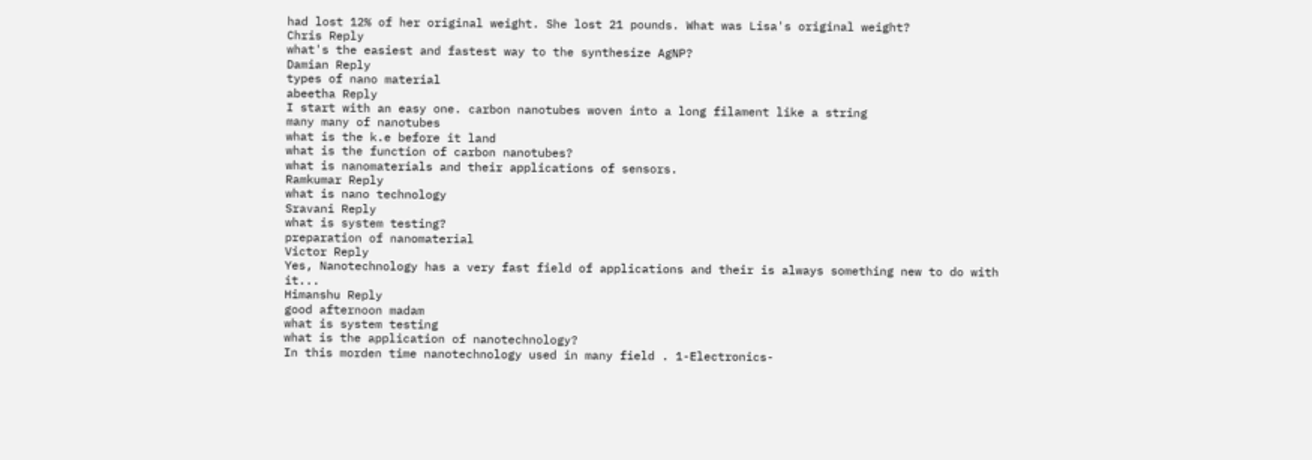had lost 12% of her original weight. She lost 21 pounds. What was Lisa's original weight?
Chris Reply
what's the easiest and fastest way to the synthesize AgNP?
Damian Reply
types of nano material
abeetha Reply
I start with an easy one. carbon nanotubes woven into a long filament like a string
many many of nanotubes
what is the k.e before it land
what is the function of carbon nanotubes?
what is nanomaterials and their applications of sensors.
Ramkumar Reply
what is nano technology
Sravani Reply
what is system testing?
preparation of nanomaterial
Victor Reply
Yes, Nanotechnology has a very fast field of applications and their is always something new to do with it...
Himanshu Reply
good afternoon madam
what is system testing
what is the application of nanotechnology?
In this morden time nanotechnology used in many field . 1-Electronics-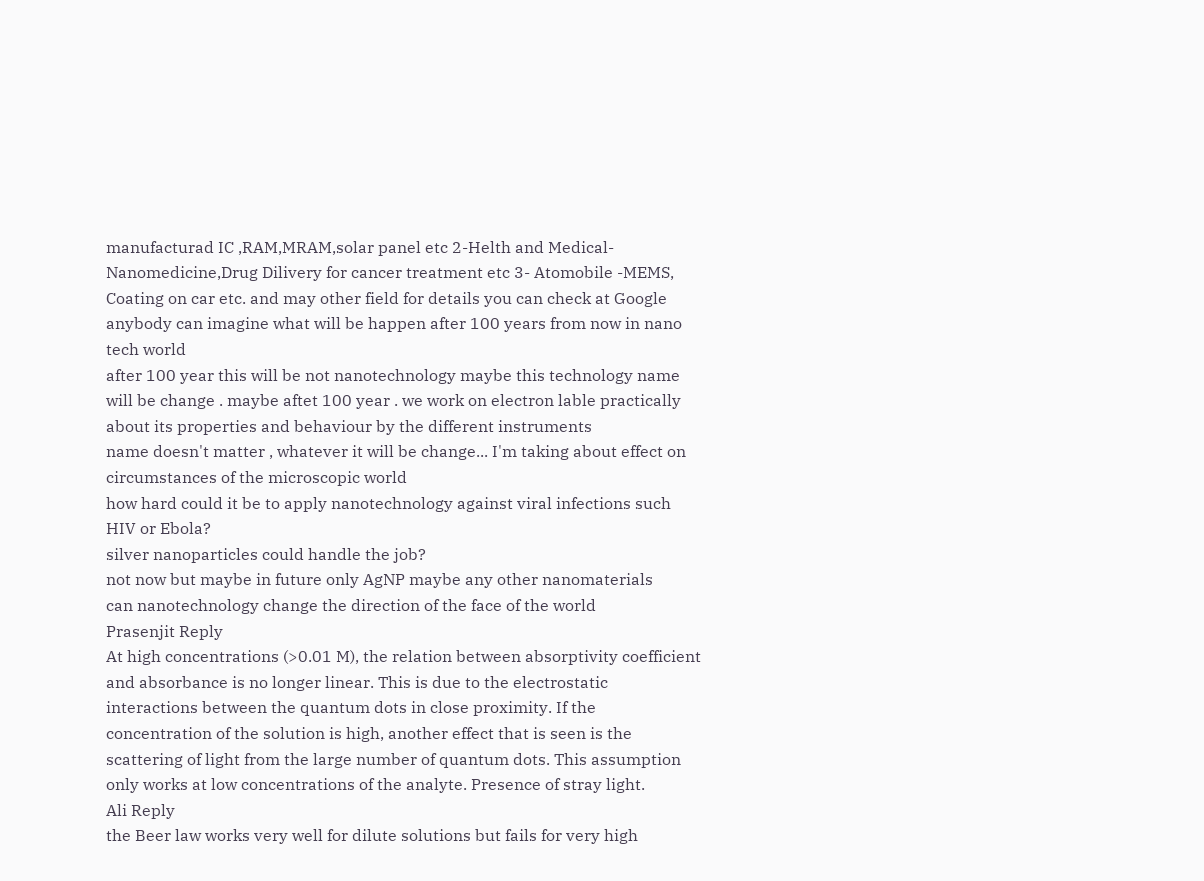manufacturad IC ,RAM,MRAM,solar panel etc 2-Helth and Medical-Nanomedicine,Drug Dilivery for cancer treatment etc 3- Atomobile -MEMS, Coating on car etc. and may other field for details you can check at Google
anybody can imagine what will be happen after 100 years from now in nano tech world
after 100 year this will be not nanotechnology maybe this technology name will be change . maybe aftet 100 year . we work on electron lable practically about its properties and behaviour by the different instruments
name doesn't matter , whatever it will be change... I'm taking about effect on circumstances of the microscopic world
how hard could it be to apply nanotechnology against viral infections such HIV or Ebola?
silver nanoparticles could handle the job?
not now but maybe in future only AgNP maybe any other nanomaterials
can nanotechnology change the direction of the face of the world
Prasenjit Reply
At high concentrations (>0.01 M), the relation between absorptivity coefficient and absorbance is no longer linear. This is due to the electrostatic interactions between the quantum dots in close proximity. If the concentration of the solution is high, another effect that is seen is the scattering of light from the large number of quantum dots. This assumption only works at low concentrations of the analyte. Presence of stray light.
Ali Reply
the Beer law works very well for dilute solutions but fails for very high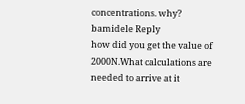concentrations. why?
bamidele Reply
how did you get the value of 2000N.What calculations are needed to arrive at it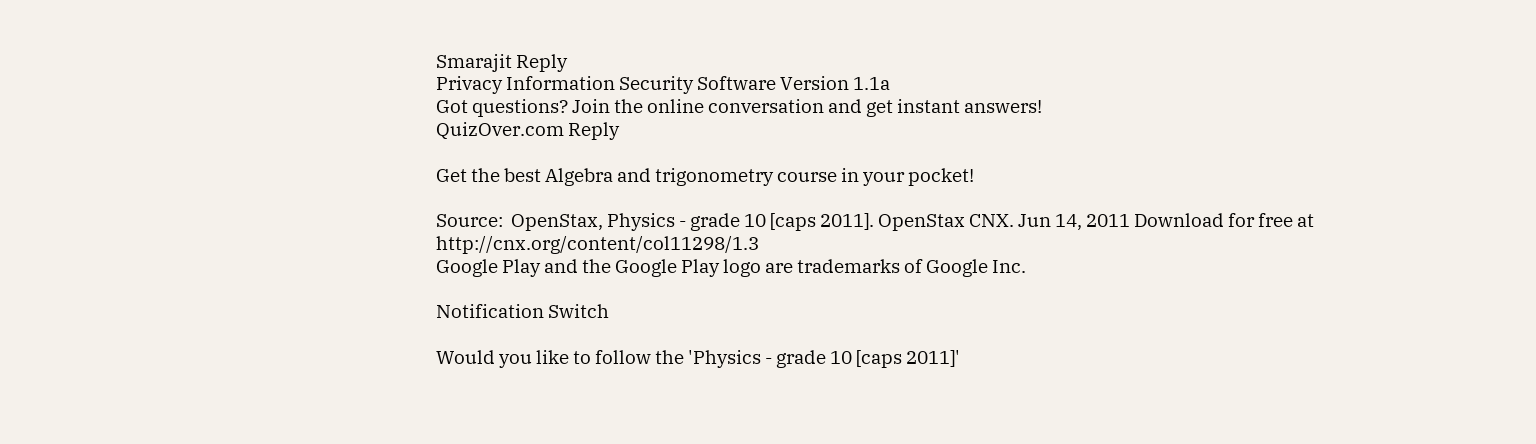Smarajit Reply
Privacy Information Security Software Version 1.1a
Got questions? Join the online conversation and get instant answers!
QuizOver.com Reply

Get the best Algebra and trigonometry course in your pocket!

Source:  OpenStax, Physics - grade 10 [caps 2011]. OpenStax CNX. Jun 14, 2011 Download for free at http://cnx.org/content/col11298/1.3
Google Play and the Google Play logo are trademarks of Google Inc.

Notification Switch

Would you like to follow the 'Physics - grade 10 [caps 2011]'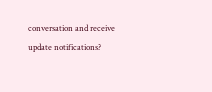conversation and receive update notifications?